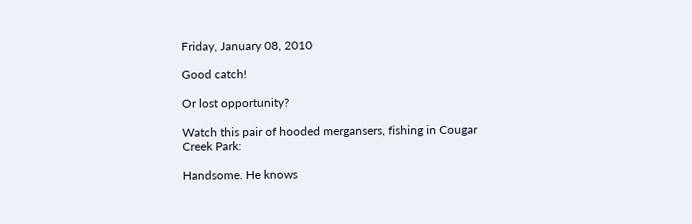Friday, January 08, 2010

Good catch!

Or lost opportunity?

Watch this pair of hooded mergansers, fishing in Cougar Creek Park:

Handsome. He knows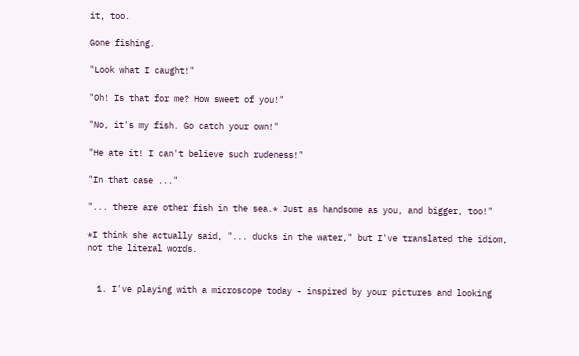it, too.

Gone fishing.

"Look what I caught!"

"Oh! Is that for me? How sweet of you!"

"No, it's my fish. Go catch your own!"

"He ate it! I can't believe such rudeness!"

"In that case ..."

"... there are other fish in the sea.* Just as handsome as you, and bigger, too!"

*I think she actually said, "... ducks in the water," but I've translated the idiom, not the literal words.


  1. I've playing with a microscope today - inspired by your pictures and looking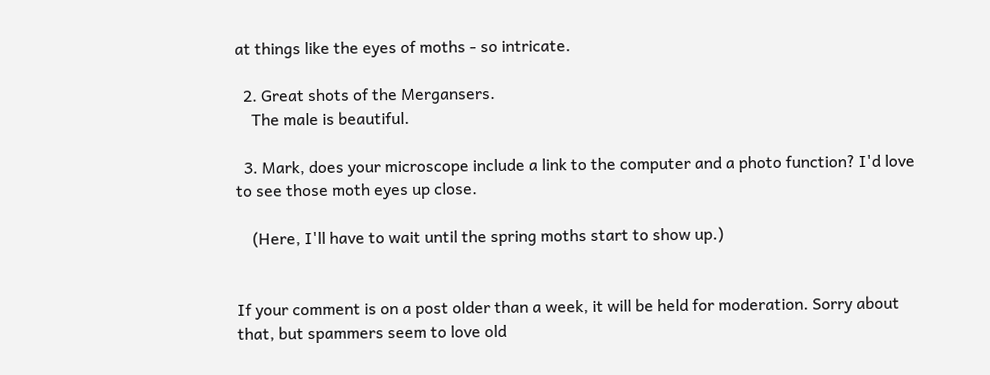at things like the eyes of moths - so intricate.

  2. Great shots of the Mergansers.
    The male is beautiful.

  3. Mark, does your microscope include a link to the computer and a photo function? I'd love to see those moth eyes up close.

    (Here, I'll have to wait until the spring moths start to show up.)


If your comment is on a post older than a week, it will be held for moderation. Sorry about that, but spammers seem to love old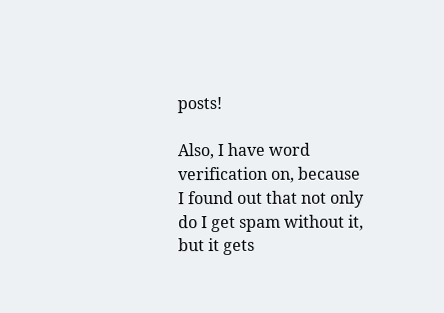posts!

Also, I have word verification on, because I found out that not only do I get spam without it, but it gets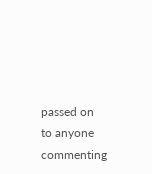passed on to anyone commenting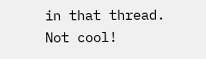in that thread. Not cool!